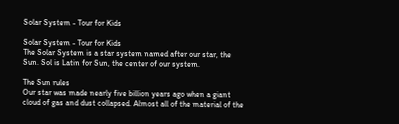Solar System - Tour for Kids

Solar System - Tour for Kids
The Solar System is a star system named after our star, the Sun. Sol is Latin for Sun, the center of our system.

The Sun rules
Our star was made nearly five billion years ago when a giant cloud of gas and dust collapsed. Almost all of the material of the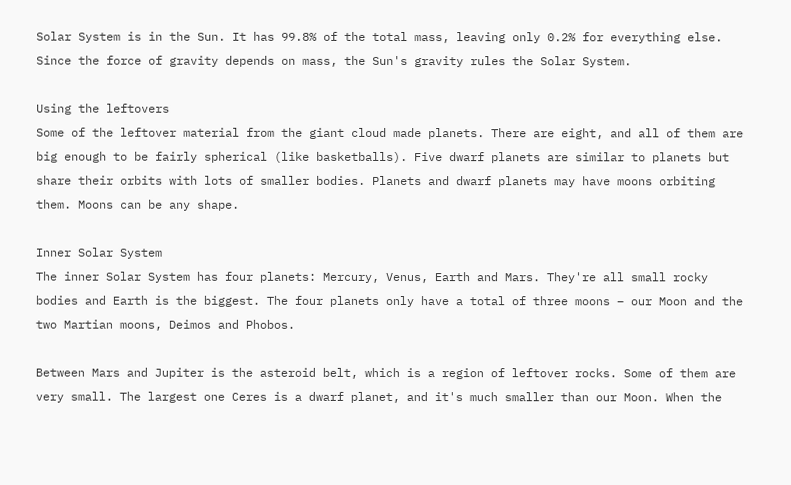Solar System is in the Sun. It has 99.8% of the total mass, leaving only 0.2% for everything else. Since the force of gravity depends on mass, the Sun's gravity rules the Solar System.

Using the leftovers
Some of the leftover material from the giant cloud made planets. There are eight, and all of them are big enough to be fairly spherical (like basketballs). Five dwarf planets are similar to planets but share their orbits with lots of smaller bodies. Planets and dwarf planets may have moons orbiting them. Moons can be any shape.

Inner Solar System
The inner Solar System has four planets: Mercury, Venus, Earth and Mars. They're all small rocky bodies and Earth is the biggest. The four planets only have a total of three moons – our Moon and the two Martian moons, Deimos and Phobos.

Between Mars and Jupiter is the asteroid belt, which is a region of leftover rocks. Some of them are very small. The largest one Ceres is a dwarf planet, and it's much smaller than our Moon. When the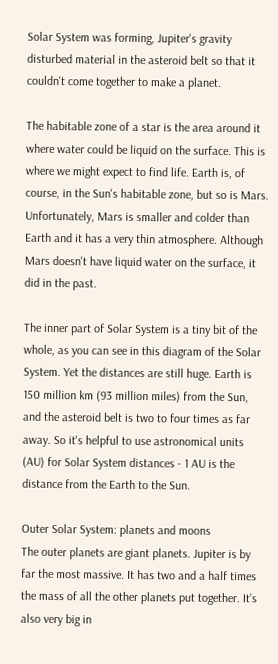Solar System was forming, Jupiter's gravity disturbed material in the asteroid belt so that it couldn't come together to make a planet.

The habitable zone of a star is the area around it where water could be liquid on the surface. This is where we might expect to find life. Earth is, of course, in the Sun's habitable zone, but so is Mars. Unfortunately, Mars is smaller and colder than Earth and it has a very thin atmosphere. Although Mars doesn't have liquid water on the surface, it did in the past.

The inner part of Solar System is a tiny bit of the whole, as you can see in this diagram of the Solar System. Yet the distances are still huge. Earth is 150 million km (93 million miles) from the Sun, and the asteroid belt is two to four times as far away. So it's helpful to use astronomical units (AU) for Solar System distances - 1 AU is the distance from the Earth to the Sun.

Outer Solar System: planets and moons
The outer planets are giant planets. Jupiter is by far the most massive. It has two and a half times the mass of all the other planets put together. It’s also very big in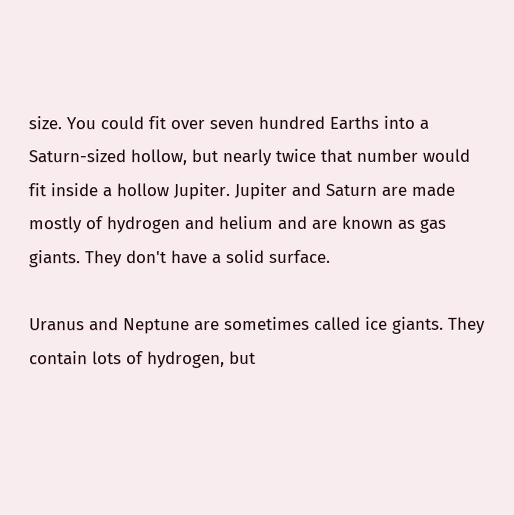size. You could fit over seven hundred Earths into a Saturn-sized hollow, but nearly twice that number would fit inside a hollow Jupiter. Jupiter and Saturn are made mostly of hydrogen and helium and are known as gas giants. They don't have a solid surface.

Uranus and Neptune are sometimes called ice giants. They contain lots of hydrogen, but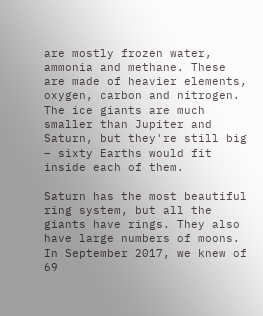are mostly frozen water, ammonia and methane. These are made of heavier elements, oxygen, carbon and nitrogen. The ice giants are much smaller than Jupiter and Saturn, but they're still big – sixty Earths would fit inside each of them.

Saturn has the most beautiful ring system, but all the giants have rings. They also have large numbers of moons. In September 2017, we knew of 69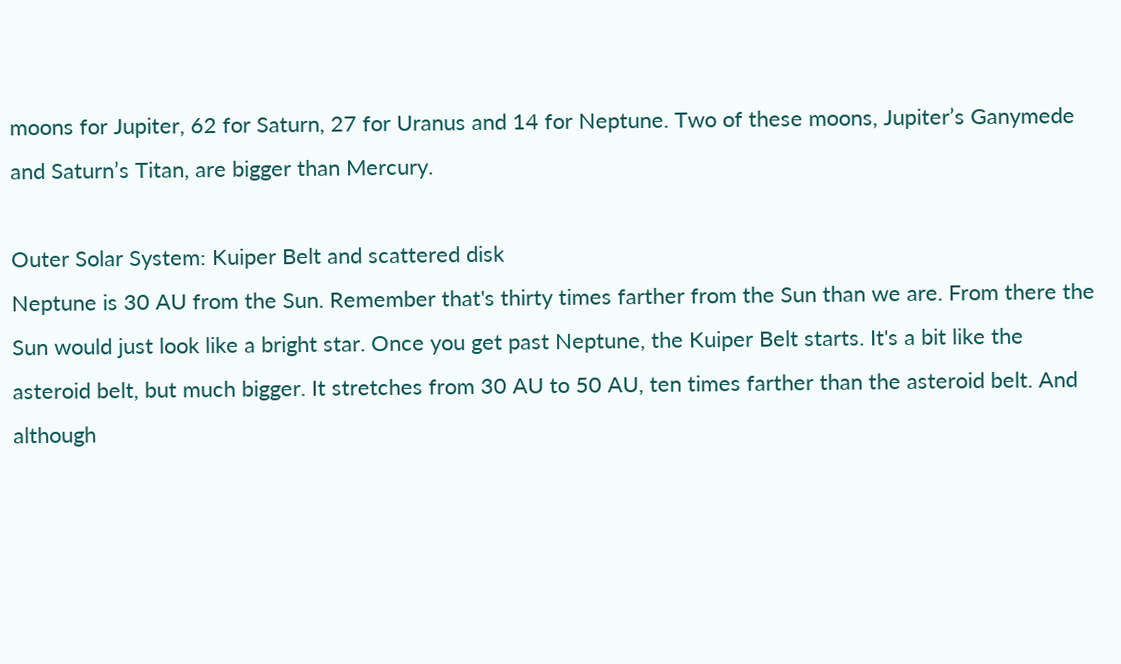moons for Jupiter, 62 for Saturn, 27 for Uranus and 14 for Neptune. Two of these moons, Jupiter’s Ganymede and Saturn’s Titan, are bigger than Mercury.

Outer Solar System: Kuiper Belt and scattered disk
Neptune is 30 AU from the Sun. Remember that's thirty times farther from the Sun than we are. From there the Sun would just look like a bright star. Once you get past Neptune, the Kuiper Belt starts. It's a bit like the asteroid belt, but much bigger. It stretches from 30 AU to 50 AU, ten times farther than the asteroid belt. And although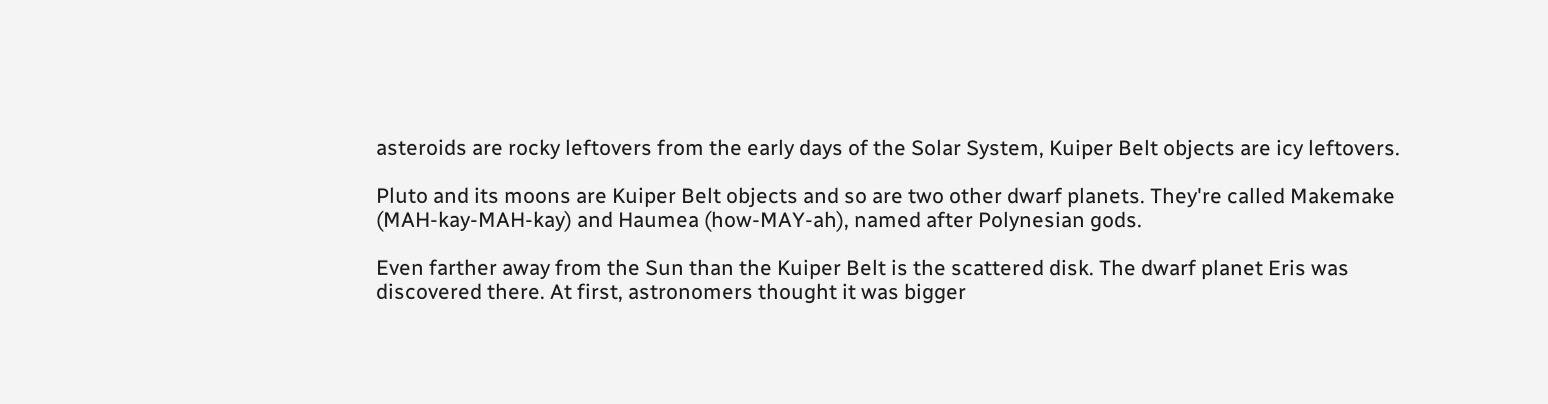asteroids are rocky leftovers from the early days of the Solar System, Kuiper Belt objects are icy leftovers.

Pluto and its moons are Kuiper Belt objects and so are two other dwarf planets. They're called Makemake (MAH-kay-MAH-kay) and Haumea (how-MAY-ah), named after Polynesian gods.

Even farther away from the Sun than the Kuiper Belt is the scattered disk. The dwarf planet Eris was discovered there. At first, astronomers thought it was bigger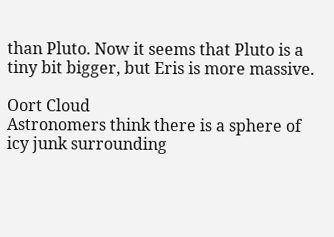than Pluto. Now it seems that Pluto is a tiny bit bigger, but Eris is more massive.

Oort Cloud
Astronomers think there is a sphere of icy junk surrounding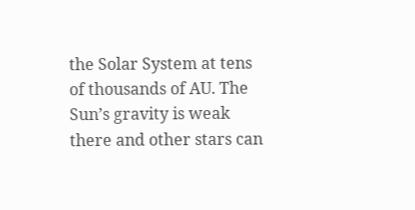the Solar System at tens of thousands of AU. The Sun’s gravity is weak there and other stars can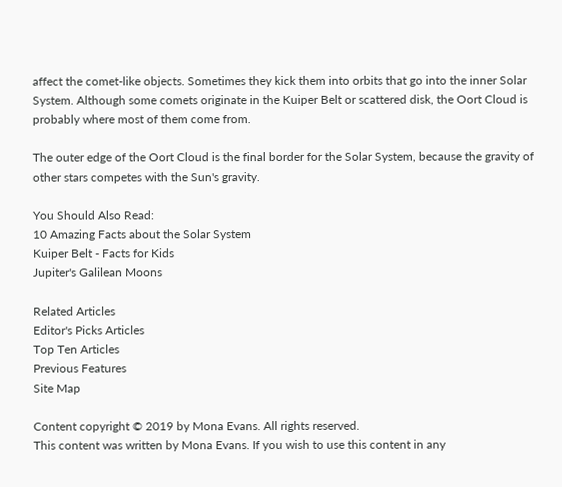affect the comet-like objects. Sometimes they kick them into orbits that go into the inner Solar System. Although some comets originate in the Kuiper Belt or scattered disk, the Oort Cloud is probably where most of them come from.

The outer edge of the Oort Cloud is the final border for the Solar System, because the gravity of other stars competes with the Sun's gravity.

You Should Also Read:
10 Amazing Facts about the Solar System
Kuiper Belt - Facts for Kids
Jupiter's Galilean Moons

Related Articles
Editor's Picks Articles
Top Ten Articles
Previous Features
Site Map

Content copyright © 2019 by Mona Evans. All rights reserved.
This content was written by Mona Evans. If you wish to use this content in any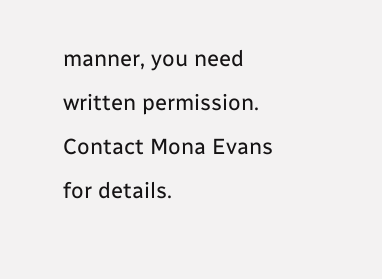manner, you need written permission. Contact Mona Evans for details.